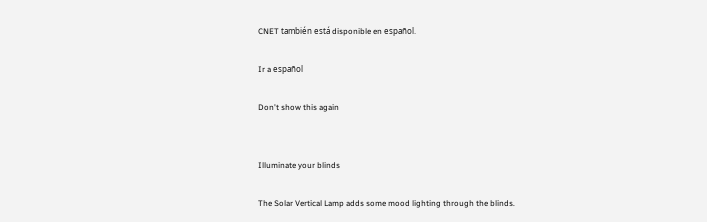CNET también está disponible en español.

Ir a español

Don't show this again


Illuminate your blinds

The Solar Vertical Lamp adds some mood lighting through the blinds.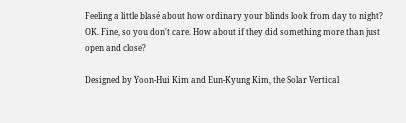Feeling a little blasé about how ordinary your blinds look from day to night? OK. Fine, so you don't care. How about if they did something more than just open and close?

Designed by Yoon-Hui Kim and Eun-Kyung Kim, the Solar Vertical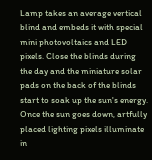Lamp takes an average vertical blind and embeds it with special mini photovoltaics and LED pixels. Close the blinds during the day and the miniature solar pads on the back of the blinds start to soak up the sun's energy. Once the sun goes down, artfully placed lighting pixels illuminate in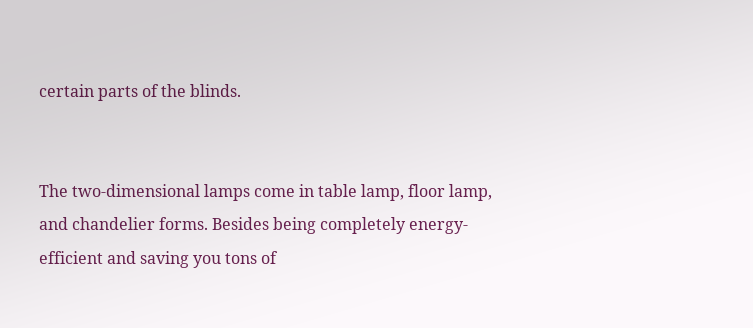certain parts of the blinds.


The two-dimensional lamps come in table lamp, floor lamp, and chandelier forms. Besides being completely energy-efficient and saving you tons of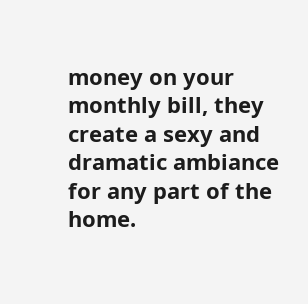money on your monthly bill, they create a sexy and dramatic ambiance for any part of the home.